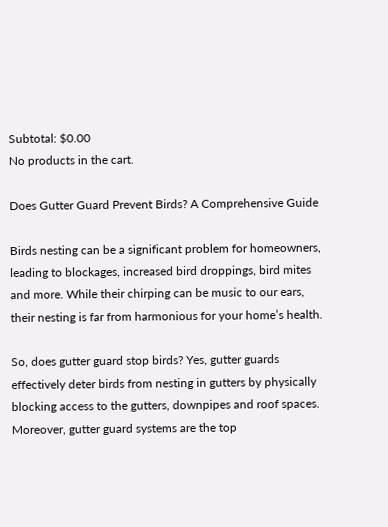Subtotal: $0.00
No products in the cart.

Does Gutter Guard Prevent Birds? A Comprehensive Guide

Birds nesting can be a significant problem for homeowners, leading to blockages, increased bird droppings, bird mites and more. While their chirping can be music to our ears, their nesting is far from harmonious for your home’s health.

So, does gutter guard stop birds? Yes, gutter guards effectively deter birds from nesting in gutters by physically blocking access to the gutters, downpipes and roof spaces. Moreover, gutter guard systems are the top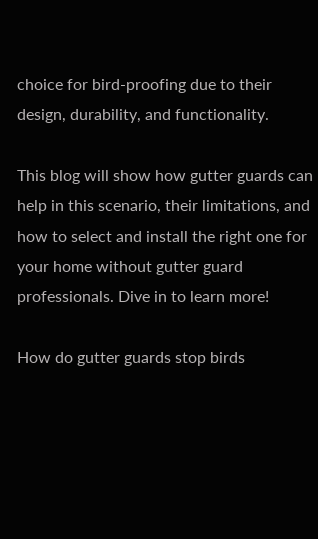choice for bird-proofing due to their design, durability, and functionality.

This blog will show how gutter guards can help in this scenario, their limitations, and how to select and install the right one for your home without gutter guard professionals. Dive in to learn more!

How do gutter guards stop birds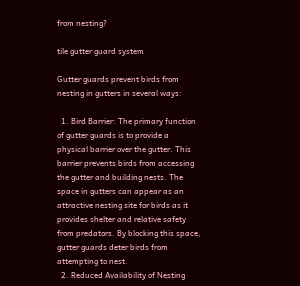from nesting?

tile gutter guard system

Gutter guards prevent birds from nesting in gutters in several ways:

  1. Bird Barrier: The primary function of gutter guards is to provide a physical barrier over the gutter. This barrier prevents birds from accessing the gutter and building nests. The space in gutters can appear as an attractive nesting site for birds as it provides shelter and relative safety from predators. By blocking this space, gutter guards deter birds from attempting to nest.
  2. Reduced Availability of Nesting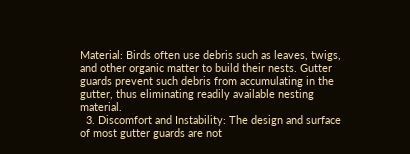Material: Birds often use debris such as leaves, twigs, and other organic matter to build their nests. Gutter guards prevent such debris from accumulating in the gutter, thus eliminating readily available nesting material.
  3. Discomfort and Instability: The design and surface of most gutter guards are not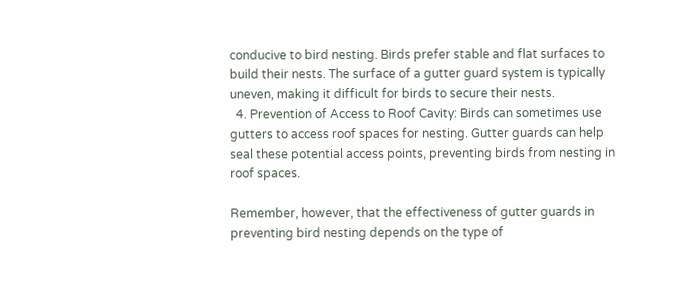conducive to bird nesting. Birds prefer stable and flat surfaces to build their nests. The surface of a gutter guard system is typically uneven, making it difficult for birds to secure their nests.
  4. Prevention of Access to Roof Cavity: Birds can sometimes use gutters to access roof spaces for nesting. Gutter guards can help seal these potential access points, preventing birds from nesting in roof spaces.

Remember, however, that the effectiveness of gutter guards in preventing bird nesting depends on the type of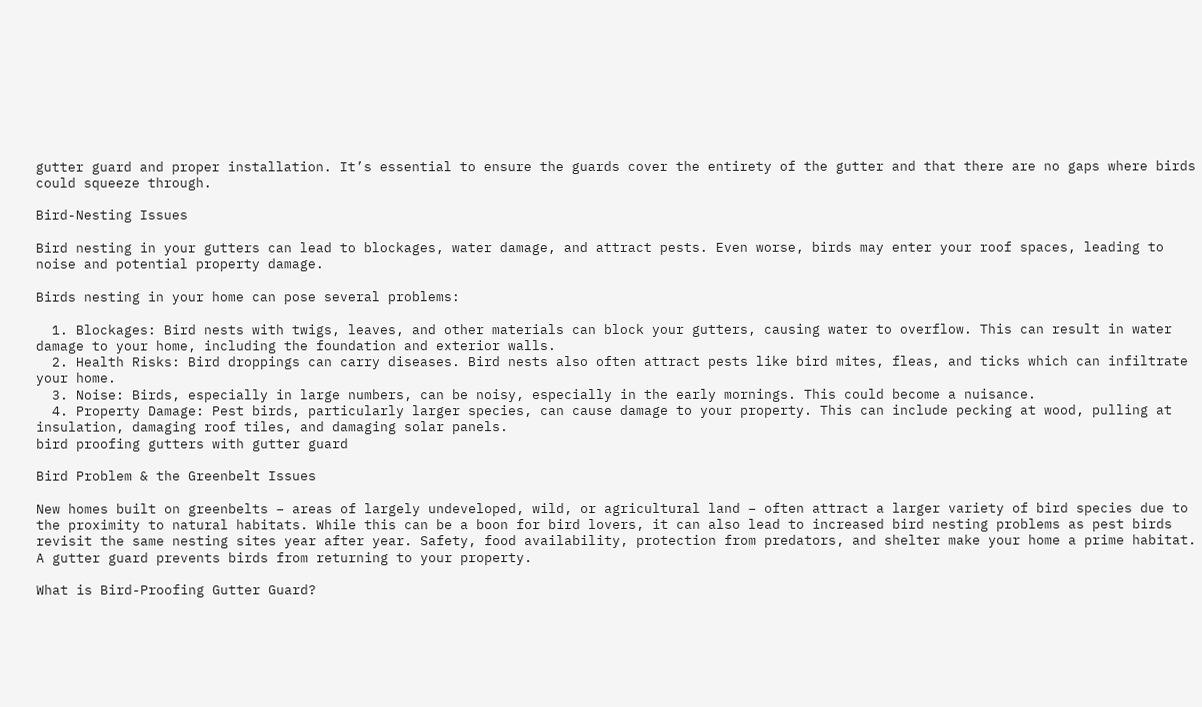gutter guard and proper installation. It’s essential to ensure the guards cover the entirety of the gutter and that there are no gaps where birds could squeeze through.

Bird-Nesting Issues

Bird nesting in your gutters can lead to blockages, water damage, and attract pests. Even worse, birds may enter your roof spaces, leading to noise and potential property damage.

Birds nesting in your home can pose several problems:

  1. Blockages: Bird nests with twigs, leaves, and other materials can block your gutters, causing water to overflow. This can result in water damage to your home, including the foundation and exterior walls.
  2. Health Risks: Bird droppings can carry diseases. Bird nests also often attract pests like bird mites, fleas, and ticks which can infiltrate your home.
  3. Noise: Birds, especially in large numbers, can be noisy, especially in the early mornings. This could become a nuisance.
  4. Property Damage: Pest birds, particularly larger species, can cause damage to your property. This can include pecking at wood, pulling at insulation, damaging roof tiles, and damaging solar panels.
bird proofing gutters with gutter guard

Bird Problem & the Greenbelt Issues

New homes built on greenbelts – areas of largely undeveloped, wild, or agricultural land – often attract a larger variety of bird species due to the proximity to natural habitats. While this can be a boon for bird lovers, it can also lead to increased bird nesting problems as pest birds revisit the same nesting sites year after year. Safety, food availability, protection from predators, and shelter make your home a prime habitat. A gutter guard prevents birds from returning to your property.

What is Bird-Proofing Gutter Guard?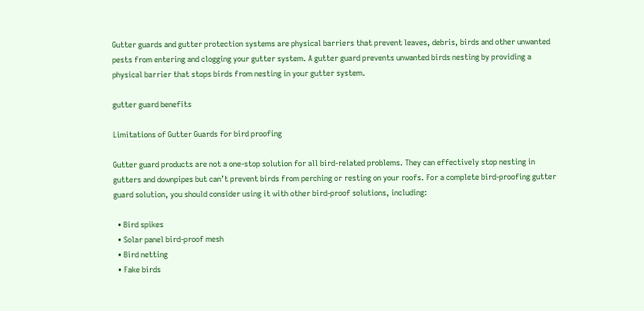Gutter guards and gutter protection systems are physical barriers that prevent leaves, debris, birds and other unwanted pests from entering and clogging your gutter system. A gutter guard prevents unwanted birds nesting by providing a physical barrier that stops birds from nesting in your gutter system.

gutter guard benefits

Limitations of Gutter Guards for bird proofing

Gutter guard products are not a one-stop solution for all bird-related problems. They can effectively stop nesting in gutters and downpipes but can’t prevent birds from perching or resting on your roofs. For a complete bird-proofing gutter guard solution, you should consider using it with other bird-proof solutions, including:

  • Bird spikes
  • Solar panel bird-proof mesh
  • Bird netting
  • Fake birds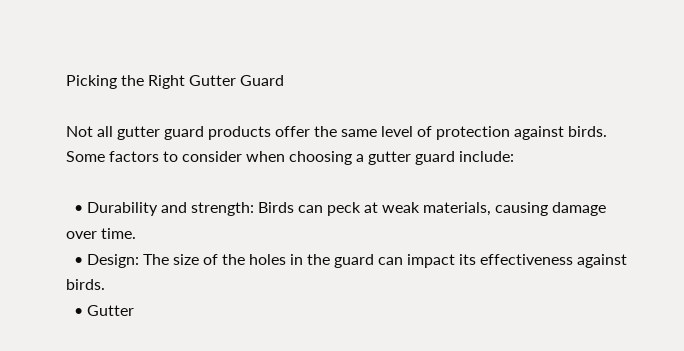Picking the Right Gutter Guard

Not all gutter guard products offer the same level of protection against birds. Some factors to consider when choosing a gutter guard include:

  • Durability and strength: Birds can peck at weak materials, causing damage over time.
  • Design: The size of the holes in the guard can impact its effectiveness against birds.
  • Gutter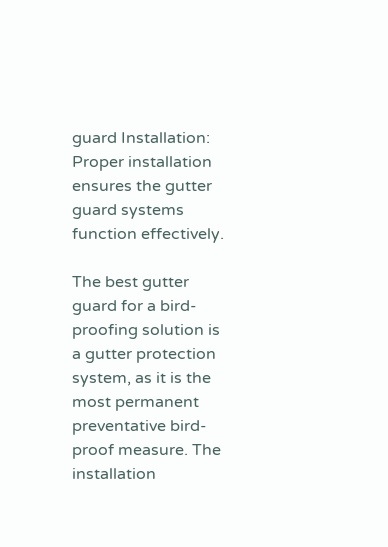guard Installation: Proper installation ensures the gutter guard systems function effectively.

The best gutter guard for a bird-proofing solution is a gutter protection system, as it is the most permanent preventative bird-proof measure. The installation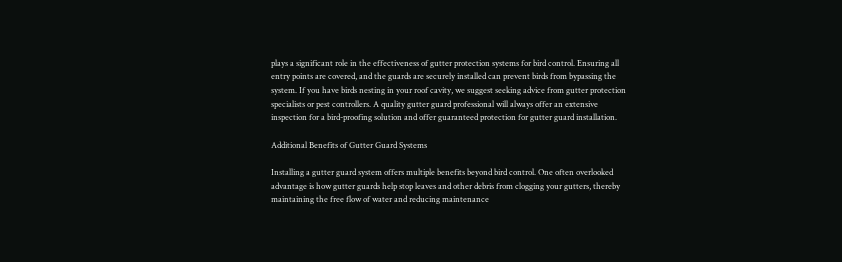plays a significant role in the effectiveness of gutter protection systems for bird control. Ensuring all entry points are covered, and the guards are securely installed can prevent birds from bypassing the system. If you have birds nesting in your roof cavity, we suggest seeking advice from gutter protection specialists or pest controllers. A quality gutter guard professional will always offer an extensive inspection for a bird-proofing solution and offer guaranteed protection for gutter guard installation.

Additional Benefits of Gutter Guard Systems

Installing a gutter guard system offers multiple benefits beyond bird control. One often overlooked advantage is how gutter guards help stop leaves and other debris from clogging your gutters, thereby maintaining the free flow of water and reducing maintenance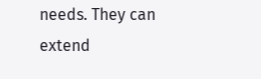needs. They can extend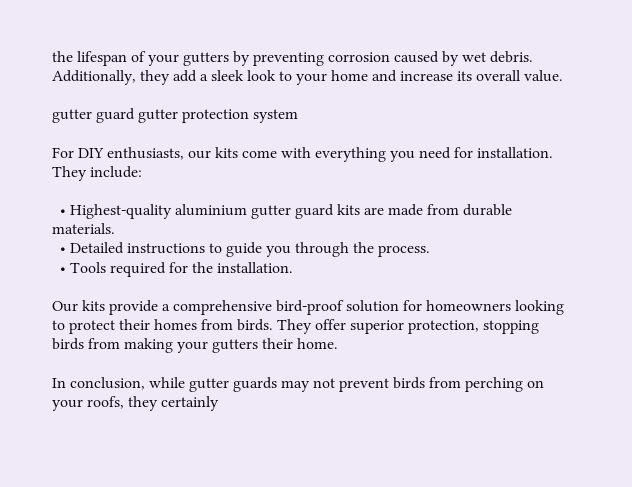the lifespan of your gutters by preventing corrosion caused by wet debris. Additionally, they add a sleek look to your home and increase its overall value.

gutter guard gutter protection system

For DIY enthusiasts, our kits come with everything you need for installation. They include:

  • Highest-quality aluminium gutter guard kits are made from durable materials.
  • Detailed instructions to guide you through the process.
  • Tools required for the installation.

Our kits provide a comprehensive bird-proof solution for homeowners looking to protect their homes from birds. They offer superior protection, stopping birds from making your gutters their home.

In conclusion, while gutter guards may not prevent birds from perching on your roofs, they certainly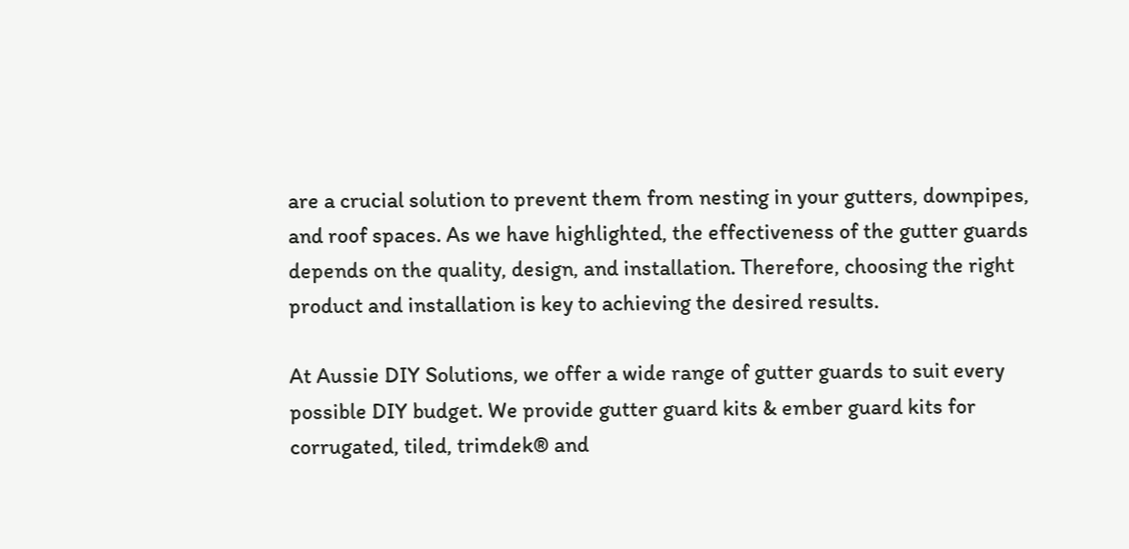are a crucial solution to prevent them from nesting in your gutters, downpipes, and roof spaces. As we have highlighted, the effectiveness of the gutter guards depends on the quality, design, and installation. Therefore, choosing the right product and installation is key to achieving the desired results.

At Aussie DIY Solutions, we offer a wide range of gutter guards to suit every possible DIY budget. We provide gutter guard kits & ember guard kits for corrugated, tiled, trimdek® and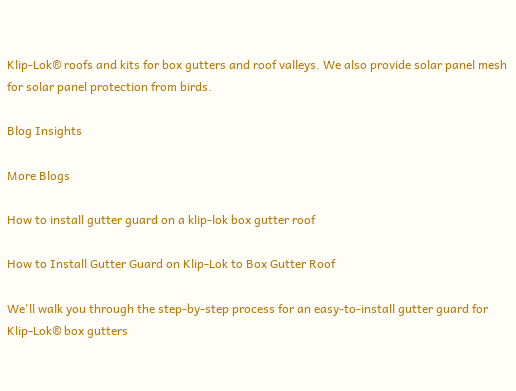Klip-Lok® roofs and kits for box gutters and roof valleys. We also provide solar panel mesh for solar panel protection from birds.

Blog Insights

More Blogs

How to install gutter guard on a klip-lok box gutter roof

How to Install Gutter Guard on Klip-Lok to Box Gutter Roof

We'll walk you through the step-by-step process for an easy-to-install gutter guard for Klip-Lok® box gutters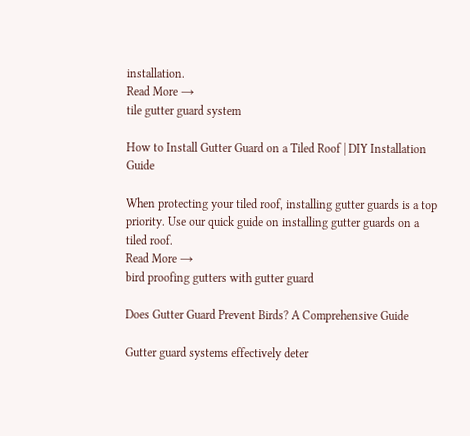installation.
Read More →
tile gutter guard system

How to Install Gutter Guard on a Tiled Roof | DIY Installation Guide

When protecting your tiled roof, installing gutter guards is a top priority. Use our quick guide on installing gutter guards on a tiled roof.
Read More →
bird proofing gutters with gutter guard

Does Gutter Guard Prevent Birds? A Comprehensive Guide

Gutter guard systems effectively deter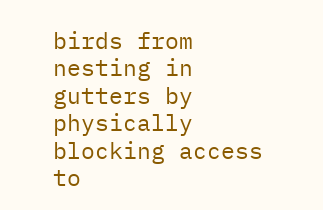birds from nesting in gutters by physically blocking access to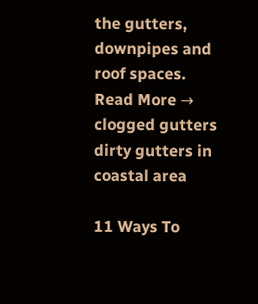the gutters, downpipes and roof spaces.
Read More →
clogged gutters dirty gutters in coastal area

11 Ways To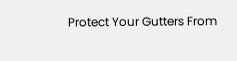Protect Your Gutters From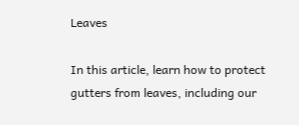Leaves

In this article, learn how to protect gutters from leaves, including our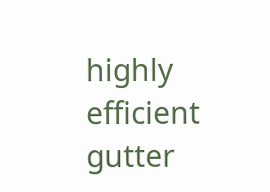highly efficient gutter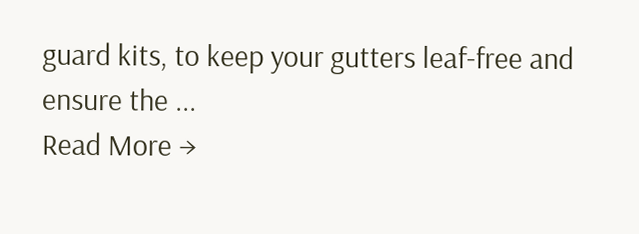guard kits, to keep your gutters leaf-free and ensure the ...
Read More →